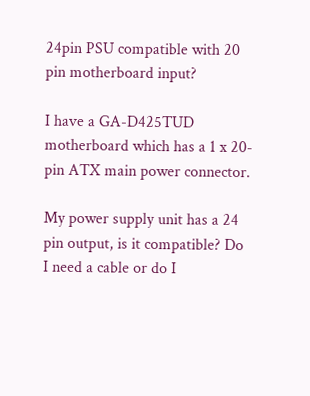24pin PSU compatible with 20 pin motherboard input?

I have a GA-D425TUD motherboard which has a 1 x 20-pin ATX main power connector.

My power supply unit has a 24 pin output, is it compatible? Do I need a cable or do I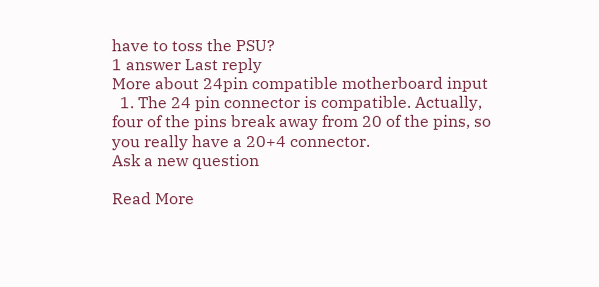have to toss the PSU?
1 answer Last reply
More about 24pin compatible motherboard input
  1. The 24 pin connector is compatible. Actually, four of the pins break away from 20 of the pins, so you really have a 20+4 connector.
Ask a new question

Read More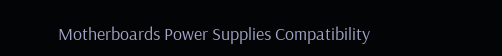Motherboards Power Supplies Compatibility